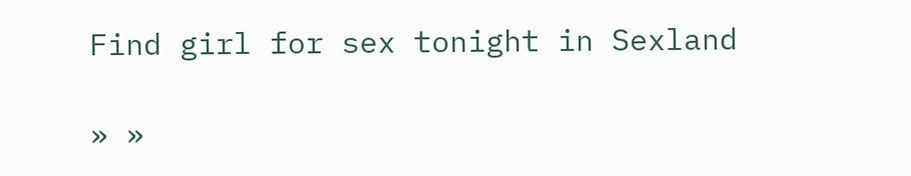Find girl for sex tonight in Sexland

» »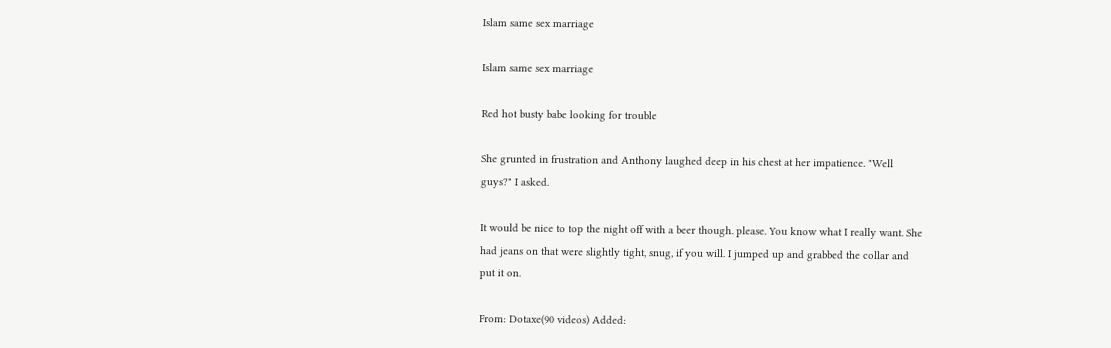Islam same sex marriage

Islam same sex marriage

Red hot busty babe looking for trouble

She grunted in frustration and Anthony laughed deep in his chest at her impatience. "Well guys?" I asked.

It would be nice to top the night off with a beer though. please. You know what I really want. She had jeans on that were slightly tight, snug, if you will. I jumped up and grabbed the collar and put it on.

From: Dotaxe(90 videos) Added: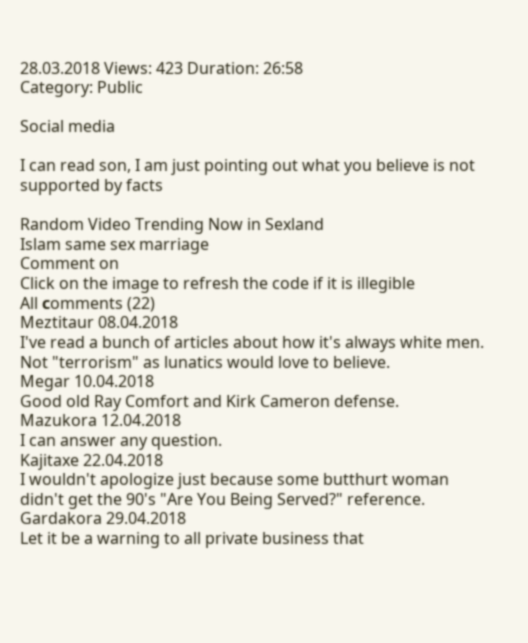28.03.2018 Views: 423 Duration: 26:58
Category: Public

Social media

I can read son, I am just pointing out what you believe is not supported by facts

Random Video Trending Now in Sexland
Islam same sex marriage
Comment on
Click on the image to refresh the code if it is illegible
All сomments (22)
Meztitaur 08.04.2018
I've read a bunch of articles about how it's always white men. Not "terrorism" as lunatics would love to believe.
Megar 10.04.2018
Good old Ray Comfort and Kirk Cameron defense.
Mazukora 12.04.2018
I can answer any question.
Kajitaxe 22.04.2018
I wouldn't apologize just because some butthurt woman didn't get the 90's "Are You Being Served?" reference.
Gardakora 29.04.2018
Let it be a warning to all private business that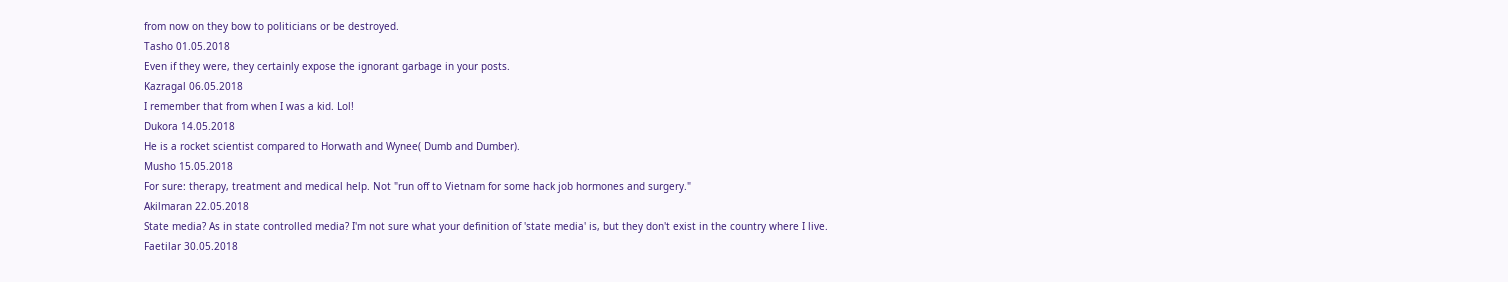from now on they bow to politicians or be destroyed.
Tasho 01.05.2018
Even if they were, they certainly expose the ignorant garbage in your posts.
Kazragal 06.05.2018
I remember that from when I was a kid. Lol!
Dukora 14.05.2018
He is a rocket scientist compared to Horwath and Wynee( Dumb and Dumber).
Musho 15.05.2018
For sure: therapy, treatment and medical help. Not "run off to Vietnam for some hack job hormones and surgery."
Akilmaran 22.05.2018
State media? As in state controlled media? I'm not sure what your definition of 'state media' is, but they don't exist in the country where I live.
Faetilar 30.05.2018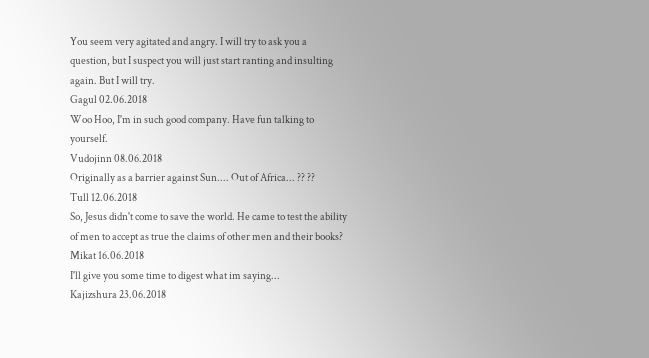You seem very agitated and angry. I will try to ask you a question, but I suspect you will just start ranting and insulting again. But I will try.
Gagul 02.06.2018
Woo Hoo, I'm in such good company. Have fun talking to yourself.
Vudojinn 08.06.2018
Originally as a barrier against Sun.... Out of Africa... ?? ??
Tull 12.06.2018
So, Jesus didn't come to save the world. He came to test the ability of men to accept as true the claims of other men and their books?
Mikat 16.06.2018
I'll give you some time to digest what im saying...
Kajizshura 23.06.2018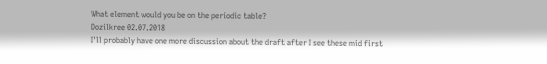What element would you be on the periodic table?
Dozilkree 02.07.2018
I'll probably have one more discussion about the draft after I see these mid first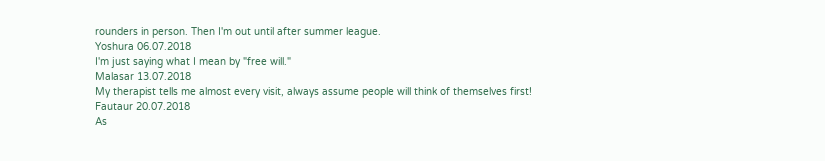rounders in person. Then I'm out until after summer league.
Yoshura 06.07.2018
I'm just saying what I mean by "free will."
Malasar 13.07.2018
My therapist tells me almost every visit, always assume people will think of themselves first!
Fautaur 20.07.2018
As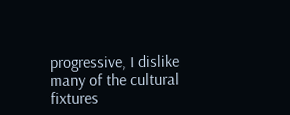progressive, I dislike many of the cultural fixtures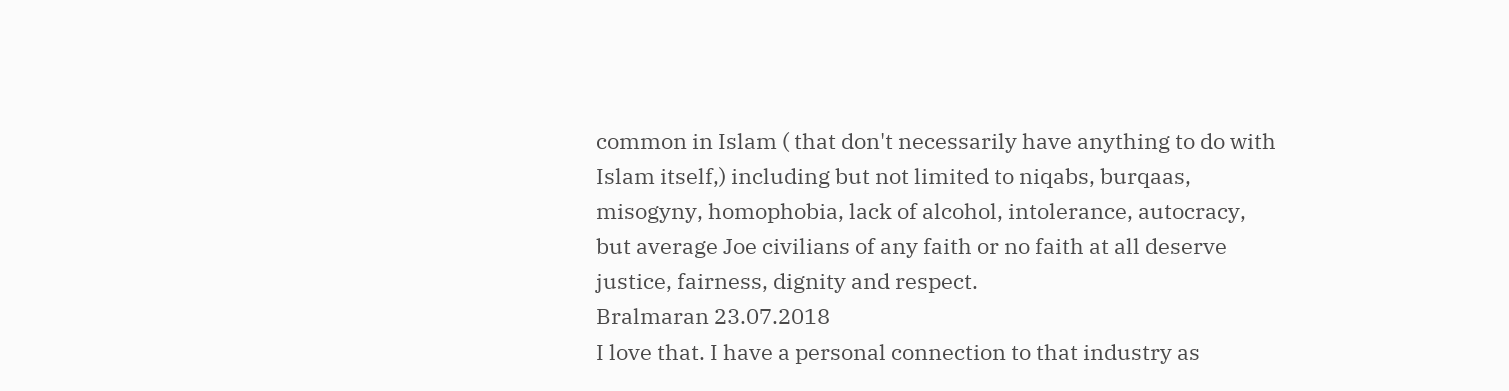common in Islam ( that don't necessarily have anything to do with Islam itself,) including but not limited to niqabs, burqaas, misogyny, homophobia, lack of alcohol, intolerance, autocracy, but average Joe civilians of any faith or no faith at all deserve justice, fairness, dignity and respect.
Bralmaran 23.07.2018
I love that. I have a personal connection to that industry as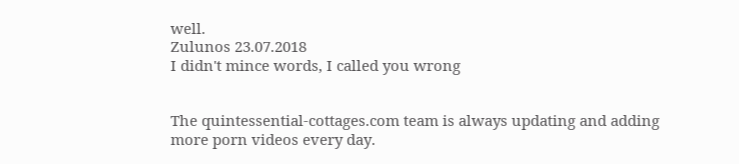well.
Zulunos 23.07.2018
I didn't mince words, I called you wrong


The quintessential-cottages.com team is always updating and adding more porn videos every day.